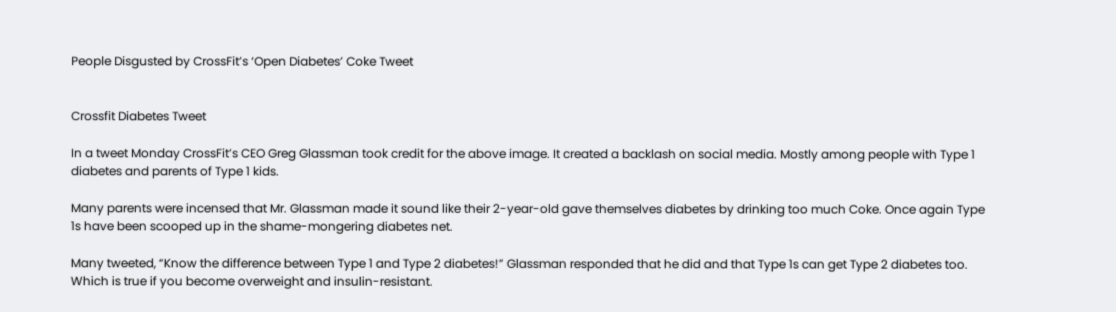People Disgusted by CrossFit’s ‘Open Diabetes’ Coke Tweet


Crossfit Diabetes Tweet

In a tweet Monday CrossFit’s CEO Greg Glassman took credit for the above image. It created a backlash on social media. Mostly among people with Type 1 diabetes and parents of Type 1 kids.

Many parents were incensed that Mr. Glassman made it sound like their 2-year-old gave themselves diabetes by drinking too much Coke. Once again Type 1s have been scooped up in the shame-mongering diabetes net.

Many tweeted, “Know the difference between Type 1 and Type 2 diabetes!” Glassman responded that he did and that Type 1s can get Type 2 diabetes too. Which is true if you become overweight and insulin-resistant.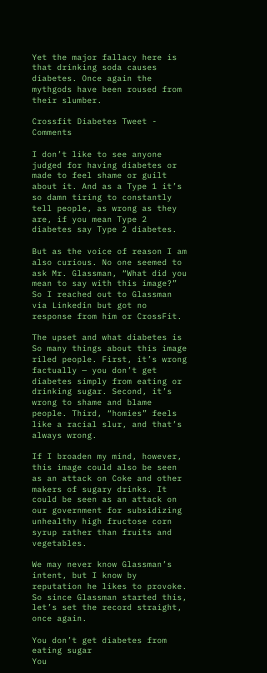Yet the major fallacy here is that drinking soda causes diabetes. Once again the mythgods have been roused from their slumber.

Crossfit Diabetes Tweet - Comments

I don’t like to see anyone judged for having diabetes or made to feel shame or guilt about it. And as a Type 1 it’s so damn tiring to constantly tell people, as wrong as they are, if you mean Type 2 diabetes say Type 2 diabetes.

But as the voice of reason I am also curious. No one seemed to ask Mr. Glassman, “What did you mean to say with this image?” So I reached out to Glassman via Linkedin but got no response from him or CrossFit.

The upset and what diabetes is
So many things about this image riled people. First, it’s wrong factually — you don’t get diabetes simply from eating or drinking sugar. Second, it’s wrong to shame and blame people. Third, “homies” feels like a racial slur, and that’s always wrong.

If I broaden my mind, however, this image could also be seen as an attack on Coke and other makers of sugary drinks. It could be seen as an attack on our government for subsidizing unhealthy high fructose corn syrup rather than fruits and vegetables.

We may never know Glassman’s intent, but I know by reputation he likes to provoke. So since Glassman started this, let’s set the record straight, once again.

You don’t get diabetes from eating sugar
You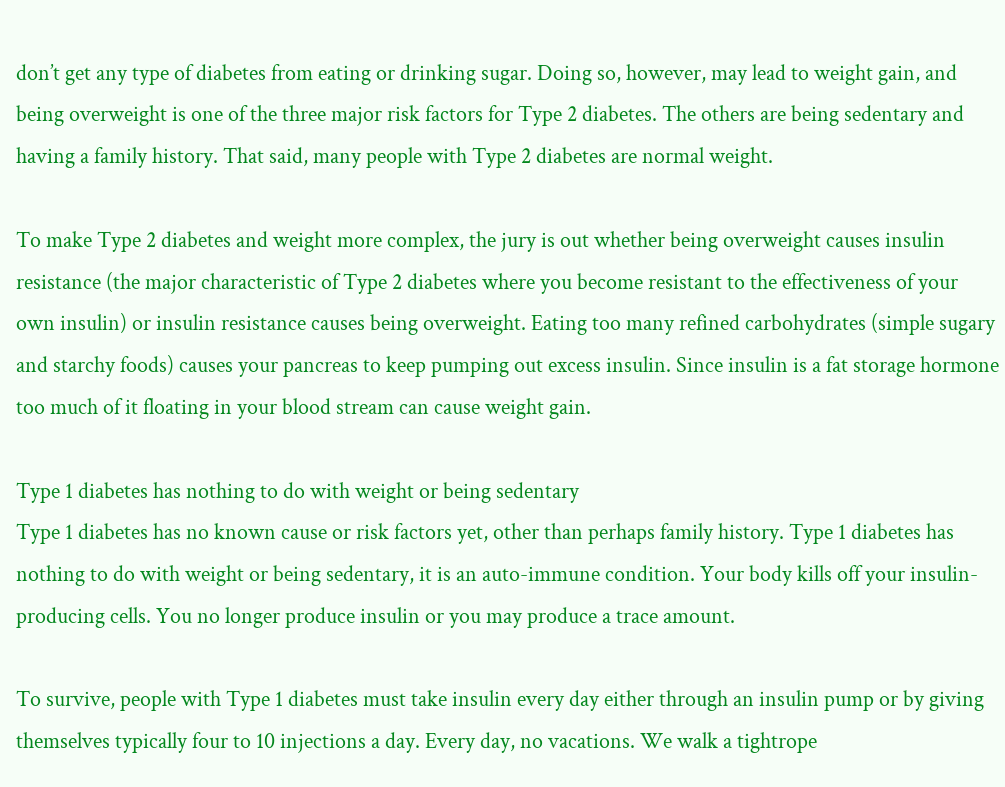don’t get any type of diabetes from eating or drinking sugar. Doing so, however, may lead to weight gain, and being overweight is one of the three major risk factors for Type 2 diabetes. The others are being sedentary and having a family history. That said, many people with Type 2 diabetes are normal weight.

To make Type 2 diabetes and weight more complex, the jury is out whether being overweight causes insulin resistance (the major characteristic of Type 2 diabetes where you become resistant to the effectiveness of your own insulin) or insulin resistance causes being overweight. Eating too many refined carbohydrates (simple sugary and starchy foods) causes your pancreas to keep pumping out excess insulin. Since insulin is a fat storage hormone too much of it floating in your blood stream can cause weight gain.

Type 1 diabetes has nothing to do with weight or being sedentary
Type 1 diabetes has no known cause or risk factors yet, other than perhaps family history. Type 1 diabetes has nothing to do with weight or being sedentary, it is an auto-immune condition. Your body kills off your insulin-producing cells. You no longer produce insulin or you may produce a trace amount.

To survive, people with Type 1 diabetes must take insulin every day either through an insulin pump or by giving themselves typically four to 10 injections a day. Every day, no vacations. We walk a tightrope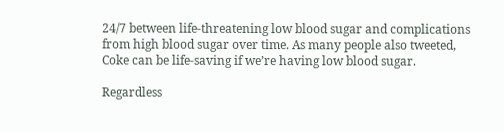24/7 between life-threatening low blood sugar and complications from high blood sugar over time. As many people also tweeted, Coke can be life-saving if we’re having low blood sugar.

Regardless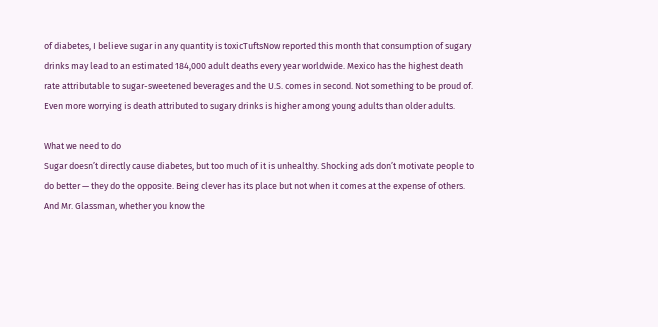of diabetes, I believe sugar in any quantity is toxicTuftsNow reported this month that consumption of sugary drinks may lead to an estimated 184,000 adult deaths every year worldwide. Mexico has the highest death rate attributable to sugar-sweetened beverages and the U.S. comes in second. Not something to be proud of. Even more worrying is death attributed to sugary drinks is higher among young adults than older adults.

What we need to do
Sugar doesn’t directly cause diabetes, but too much of it is unhealthy. Shocking ads don’t motivate people to do better — they do the opposite. Being clever has its place but not when it comes at the expense of others. And Mr. Glassman, whether you know the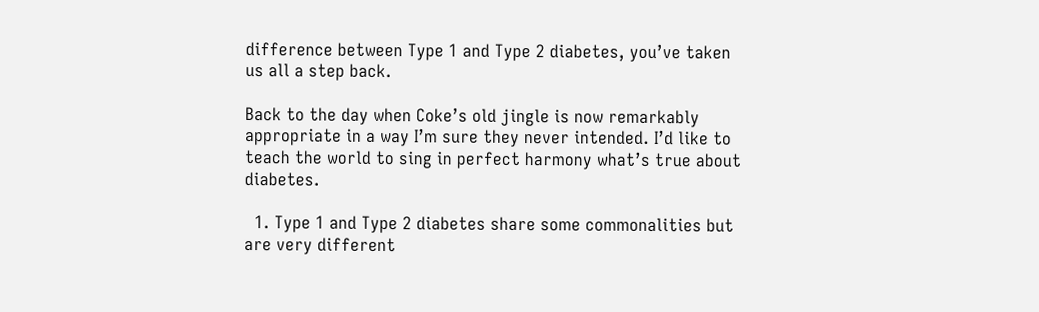difference between Type 1 and Type 2 diabetes, you’ve taken us all a step back.

Back to the day when Coke’s old jingle is now remarkably appropriate in a way I’m sure they never intended. I’d like to teach the world to sing in perfect harmony what’s true about diabetes.

  1. Type 1 and Type 2 diabetes share some commonalities but are very different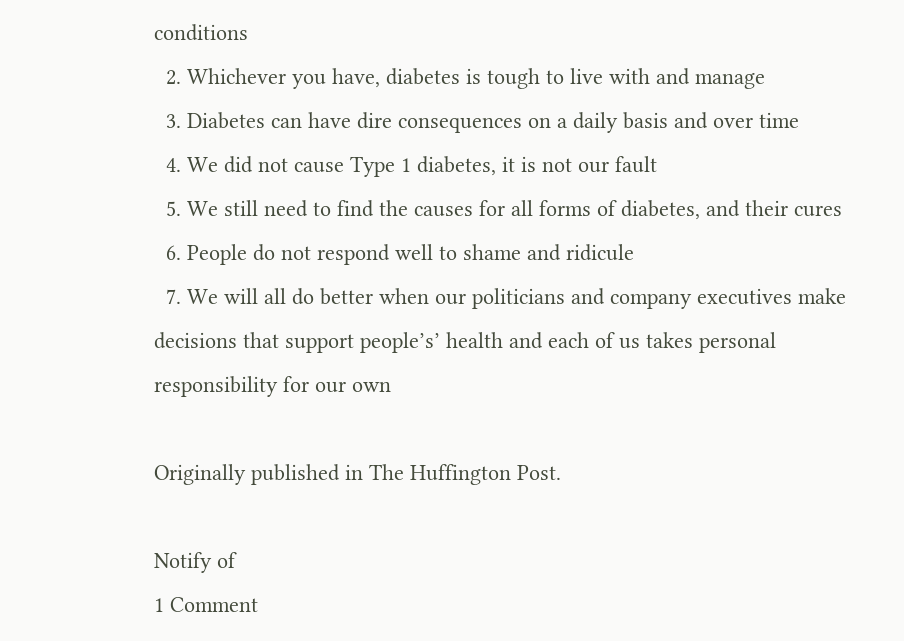conditions
  2. Whichever you have, diabetes is tough to live with and manage
  3. Diabetes can have dire consequences on a daily basis and over time
  4. We did not cause Type 1 diabetes, it is not our fault
  5. We still need to find the causes for all forms of diabetes, and their cures
  6. People do not respond well to shame and ridicule
  7. We will all do better when our politicians and company executives make decisions that support people’s’ health and each of us takes personal responsibility for our own

Originally published in The Huffington Post.

Notify of
1 Comment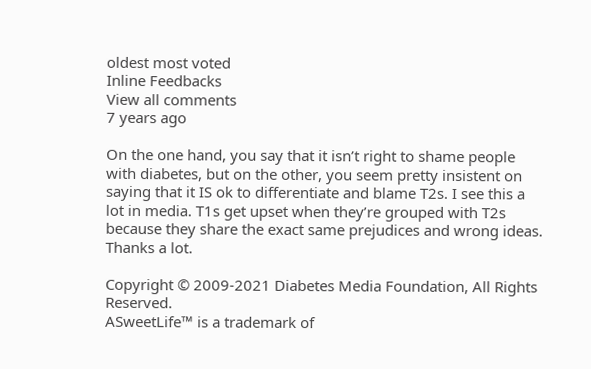oldest most voted
Inline Feedbacks
View all comments
7 years ago

On the one hand, you say that it isn’t right to shame people with diabetes, but on the other, you seem pretty insistent on saying that it IS ok to differentiate and blame T2s. I see this a lot in media. T1s get upset when they’re grouped with T2s because they share the exact same prejudices and wrong ideas. Thanks a lot.

Copyright © 2009-2021 Diabetes Media Foundation, All Rights Reserved.
ASweetLife™ is a trademark of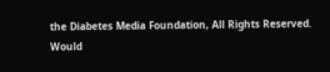the Diabetes Media Foundation, All Rights Reserved.
Would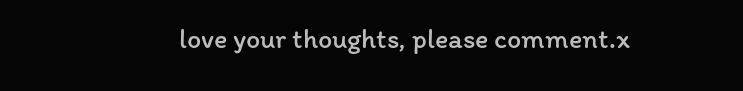love your thoughts, please comment.x